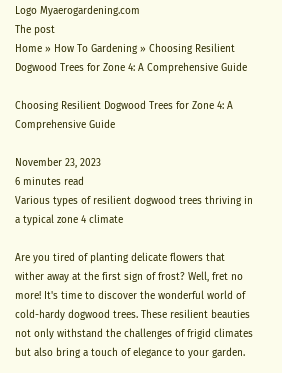Logo Myaerogardening.com
The post
Home » How To Gardening » Choosing Resilient Dogwood Trees for Zone 4: A Comprehensive Guide

Choosing Resilient Dogwood Trees for Zone 4: A Comprehensive Guide

November 23, 2023
6 minutes read
Various types of resilient dogwood trees thriving in a typical zone 4 climate

Are you tired of planting delicate flowers that wither away at the first sign of frost? Well, fret no more! It's time to discover the wonderful world of cold-hardy dogwood trees. These resilient beauties not only withstand the challenges of frigid climates but also bring a touch of elegance to your garden.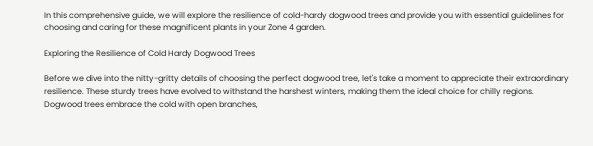In this comprehensive guide, we will explore the resilience of cold-hardy dogwood trees and provide you with essential guidelines for choosing and caring for these magnificent plants in your Zone 4 garden.

Exploring the Resilience of Cold Hardy Dogwood Trees

Before we dive into the nitty-gritty details of choosing the perfect dogwood tree, let's take a moment to appreciate their extraordinary resilience. These sturdy trees have evolved to withstand the harshest winters, making them the ideal choice for chilly regions. Dogwood trees embrace the cold with open branches,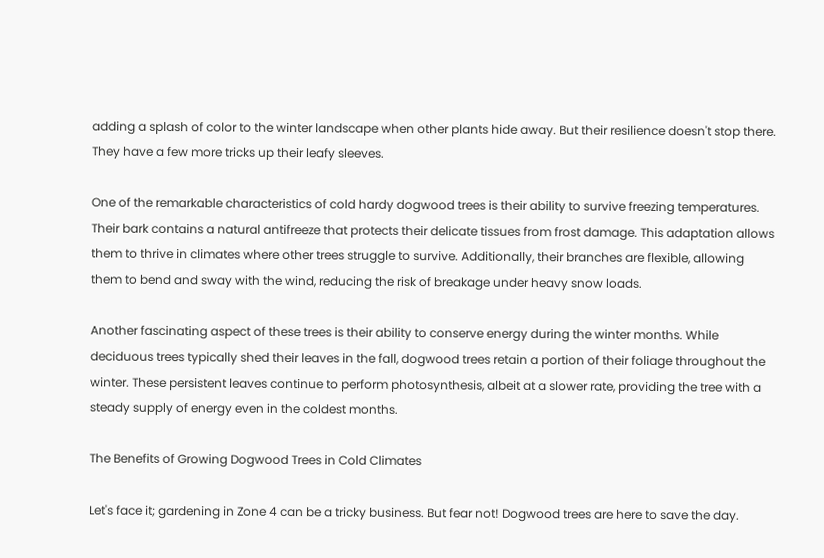adding a splash of color to the winter landscape when other plants hide away. But their resilience doesn't stop there. They have a few more tricks up their leafy sleeves.

One of the remarkable characteristics of cold hardy dogwood trees is their ability to survive freezing temperatures. Their bark contains a natural antifreeze that protects their delicate tissues from frost damage. This adaptation allows them to thrive in climates where other trees struggle to survive. Additionally, their branches are flexible, allowing them to bend and sway with the wind, reducing the risk of breakage under heavy snow loads.

Another fascinating aspect of these trees is their ability to conserve energy during the winter months. While deciduous trees typically shed their leaves in the fall, dogwood trees retain a portion of their foliage throughout the winter. These persistent leaves continue to perform photosynthesis, albeit at a slower rate, providing the tree with a steady supply of energy even in the coldest months.

The Benefits of Growing Dogwood Trees in Cold Climates

Let's face it; gardening in Zone 4 can be a tricky business. But fear not! Dogwood trees are here to save the day.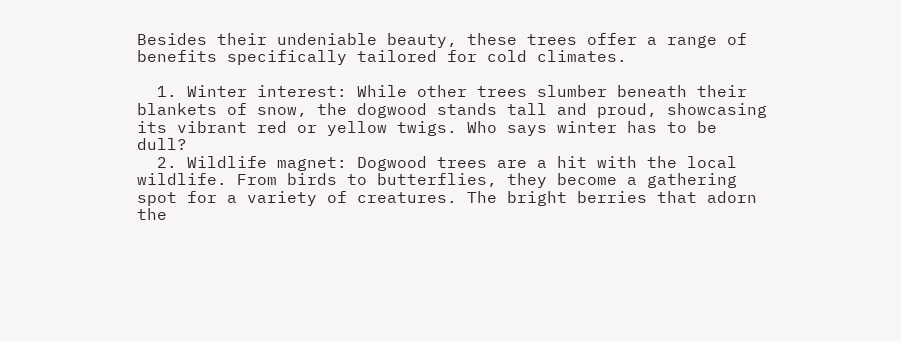Besides their undeniable beauty, these trees offer a range of benefits specifically tailored for cold climates.

  1. Winter interest: While other trees slumber beneath their blankets of snow, the dogwood stands tall and proud, showcasing its vibrant red or yellow twigs. Who says winter has to be dull?
  2. Wildlife magnet: Dogwood trees are a hit with the local wildlife. From birds to butterflies, they become a gathering spot for a variety of creatures. The bright berries that adorn the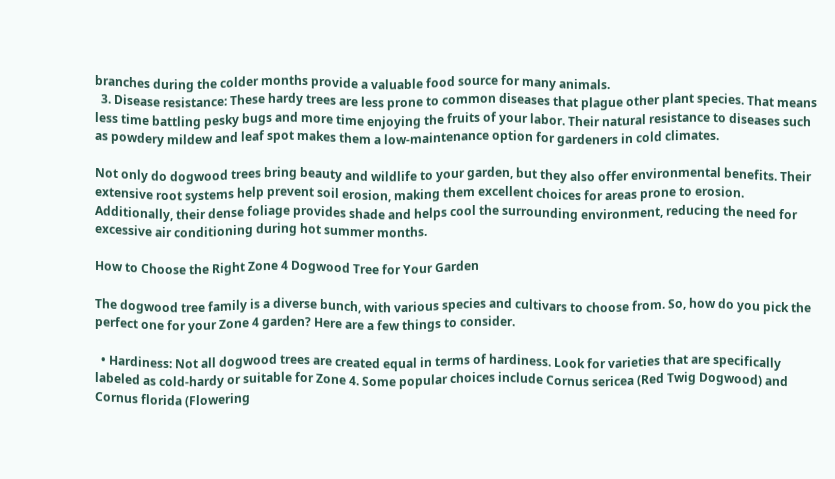branches during the colder months provide a valuable food source for many animals.
  3. Disease resistance: These hardy trees are less prone to common diseases that plague other plant species. That means less time battling pesky bugs and more time enjoying the fruits of your labor. Their natural resistance to diseases such as powdery mildew and leaf spot makes them a low-maintenance option for gardeners in cold climates.

Not only do dogwood trees bring beauty and wildlife to your garden, but they also offer environmental benefits. Their extensive root systems help prevent soil erosion, making them excellent choices for areas prone to erosion. Additionally, their dense foliage provides shade and helps cool the surrounding environment, reducing the need for excessive air conditioning during hot summer months.

How to Choose the Right Zone 4 Dogwood Tree for Your Garden

The dogwood tree family is a diverse bunch, with various species and cultivars to choose from. So, how do you pick the perfect one for your Zone 4 garden? Here are a few things to consider.

  • Hardiness: Not all dogwood trees are created equal in terms of hardiness. Look for varieties that are specifically labeled as cold-hardy or suitable for Zone 4. Some popular choices include Cornus sericea (Red Twig Dogwood) and Cornus florida (Flowering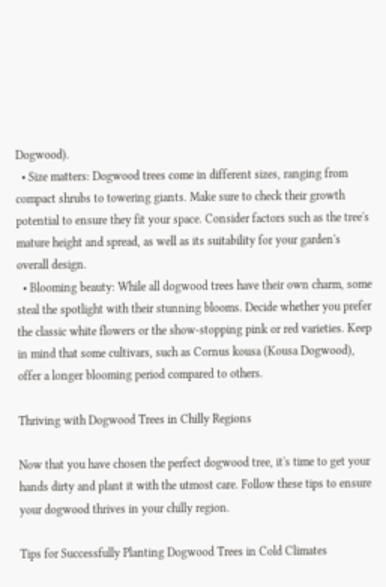Dogwood).
  • Size matters: Dogwood trees come in different sizes, ranging from compact shrubs to towering giants. Make sure to check their growth potential to ensure they fit your space. Consider factors such as the tree's mature height and spread, as well as its suitability for your garden's overall design.
  • Blooming beauty: While all dogwood trees have their own charm, some steal the spotlight with their stunning blooms. Decide whether you prefer the classic white flowers or the show-stopping pink or red varieties. Keep in mind that some cultivars, such as Cornus kousa (Kousa Dogwood), offer a longer blooming period compared to others.

Thriving with Dogwood Trees in Chilly Regions

Now that you have chosen the perfect dogwood tree, it's time to get your hands dirty and plant it with the utmost care. Follow these tips to ensure your dogwood thrives in your chilly region.

Tips for Successfully Planting Dogwood Trees in Cold Climates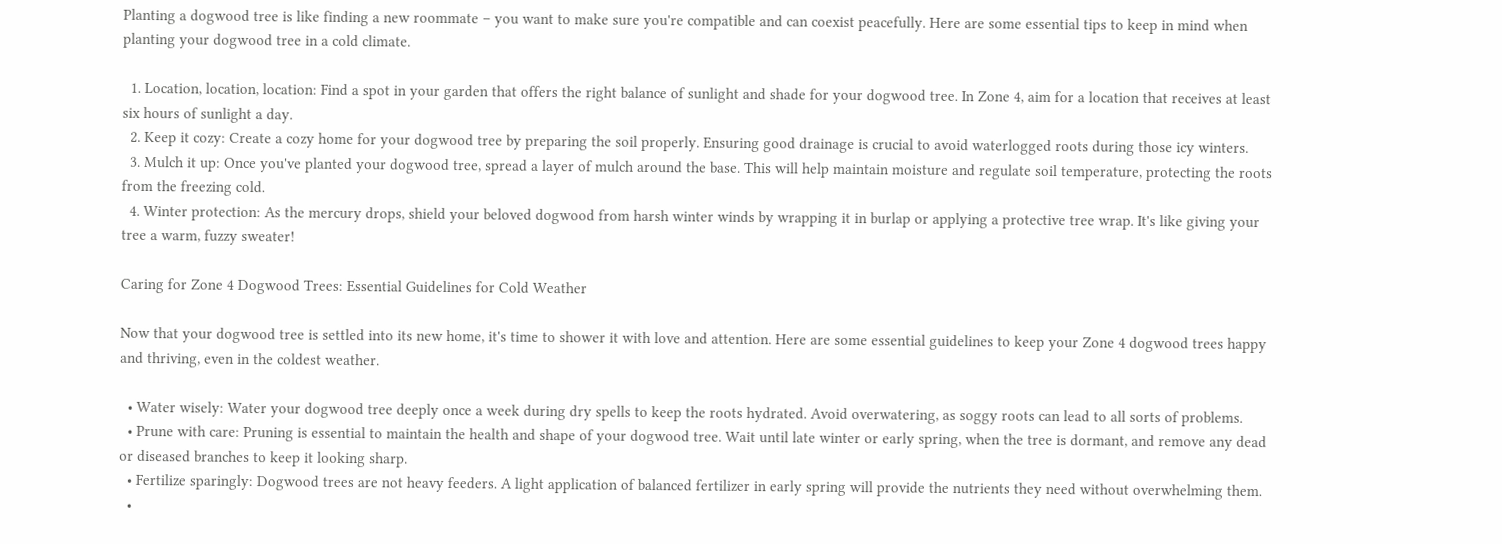Planting a dogwood tree is like finding a new roommate – you want to make sure you're compatible and can coexist peacefully. Here are some essential tips to keep in mind when planting your dogwood tree in a cold climate.

  1. Location, location, location: Find a spot in your garden that offers the right balance of sunlight and shade for your dogwood tree. In Zone 4, aim for a location that receives at least six hours of sunlight a day.
  2. Keep it cozy: Create a cozy home for your dogwood tree by preparing the soil properly. Ensuring good drainage is crucial to avoid waterlogged roots during those icy winters.
  3. Mulch it up: Once you've planted your dogwood tree, spread a layer of mulch around the base. This will help maintain moisture and regulate soil temperature, protecting the roots from the freezing cold.
  4. Winter protection: As the mercury drops, shield your beloved dogwood from harsh winter winds by wrapping it in burlap or applying a protective tree wrap. It's like giving your tree a warm, fuzzy sweater!

Caring for Zone 4 Dogwood Trees: Essential Guidelines for Cold Weather

Now that your dogwood tree is settled into its new home, it's time to shower it with love and attention. Here are some essential guidelines to keep your Zone 4 dogwood trees happy and thriving, even in the coldest weather.

  • Water wisely: Water your dogwood tree deeply once a week during dry spells to keep the roots hydrated. Avoid overwatering, as soggy roots can lead to all sorts of problems.
  • Prune with care: Pruning is essential to maintain the health and shape of your dogwood tree. Wait until late winter or early spring, when the tree is dormant, and remove any dead or diseased branches to keep it looking sharp.
  • Fertilize sparingly: Dogwood trees are not heavy feeders. A light application of balanced fertilizer in early spring will provide the nutrients they need without overwhelming them.
  •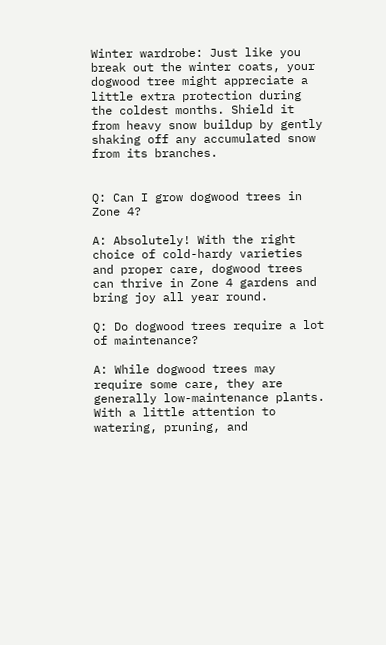Winter wardrobe: Just like you break out the winter coats, your dogwood tree might appreciate a little extra protection during the coldest months. Shield it from heavy snow buildup by gently shaking off any accumulated snow from its branches.


Q: Can I grow dogwood trees in Zone 4?

A: Absolutely! With the right choice of cold-hardy varieties and proper care, dogwood trees can thrive in Zone 4 gardens and bring joy all year round.

Q: Do dogwood trees require a lot of maintenance?

A: While dogwood trees may require some care, they are generally low-maintenance plants. With a little attention to watering, pruning, and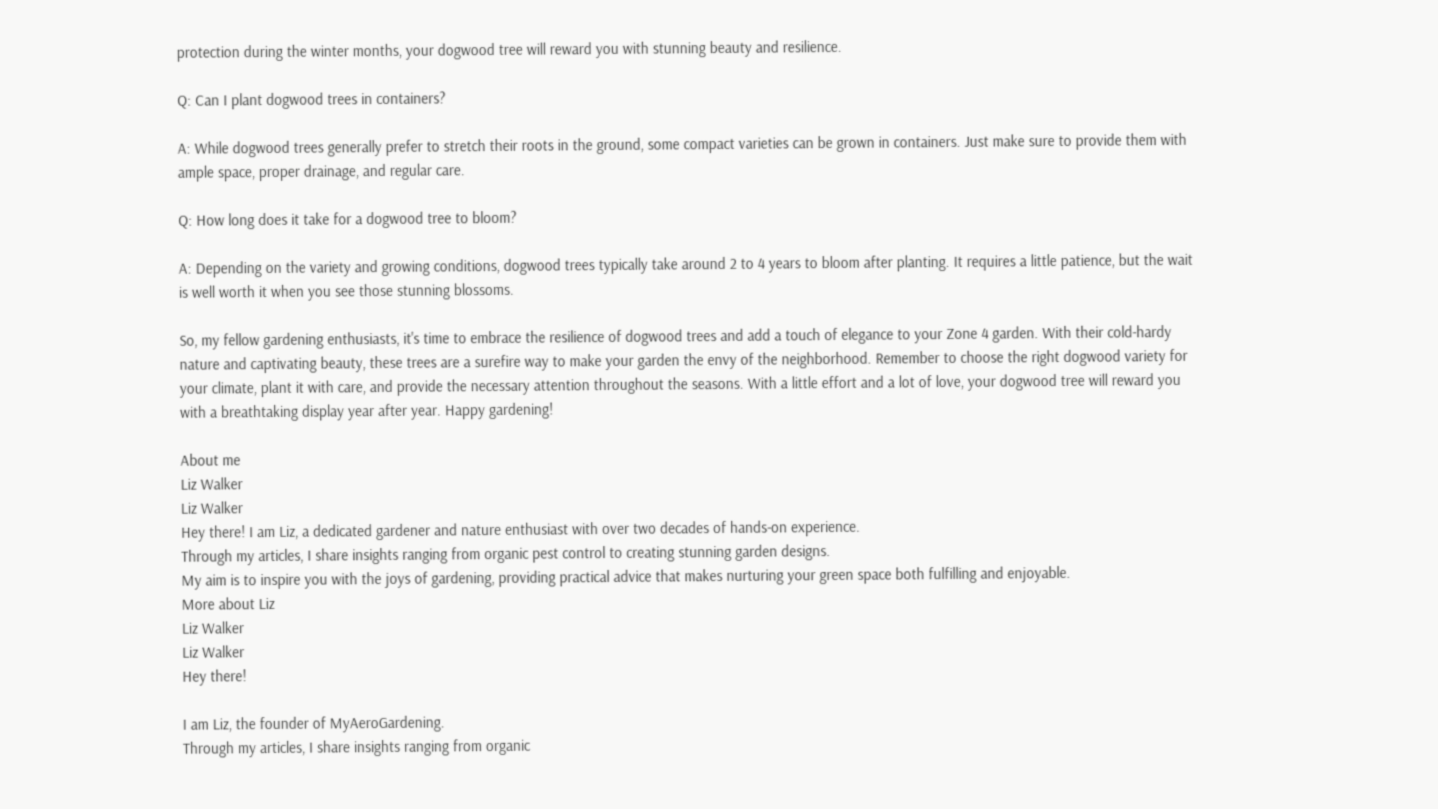protection during the winter months, your dogwood tree will reward you with stunning beauty and resilience.

Q: Can I plant dogwood trees in containers?

A: While dogwood trees generally prefer to stretch their roots in the ground, some compact varieties can be grown in containers. Just make sure to provide them with ample space, proper drainage, and regular care.

Q: How long does it take for a dogwood tree to bloom?

A: Depending on the variety and growing conditions, dogwood trees typically take around 2 to 4 years to bloom after planting. It requires a little patience, but the wait is well worth it when you see those stunning blossoms.

So, my fellow gardening enthusiasts, it's time to embrace the resilience of dogwood trees and add a touch of elegance to your Zone 4 garden. With their cold-hardy nature and captivating beauty, these trees are a surefire way to make your garden the envy of the neighborhood. Remember to choose the right dogwood variety for your climate, plant it with care, and provide the necessary attention throughout the seasons. With a little effort and a lot of love, your dogwood tree will reward you with a breathtaking display year after year. Happy gardening!

About me
Liz Walker
Liz Walker
Hey there! I am Liz, a dedicated gardener and nature enthusiast with over two decades of hands-on experience.
Through my articles, I share insights ranging from organic pest control to creating stunning garden designs.
My aim is to inspire you with the joys of gardening, providing practical advice that makes nurturing your green space both fulfilling and enjoyable.
More about Liz
Liz Walker
Liz Walker
Hey there!

I am Liz, the founder of MyAeroGardening.
Through my articles, I share insights ranging from organic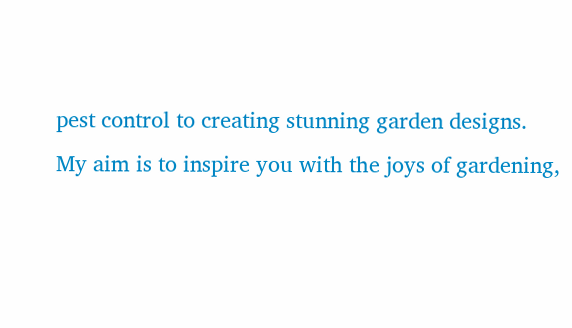pest control to creating stunning garden designs.
My aim is to inspire you with the joys of gardening,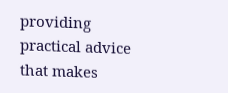providing practical advice that makes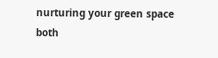nurturing your green space both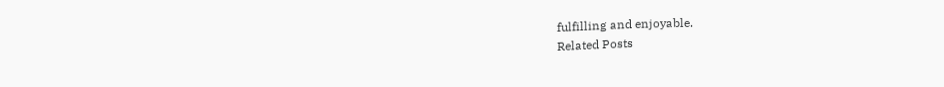fulfilling and enjoyable.
Related Posts